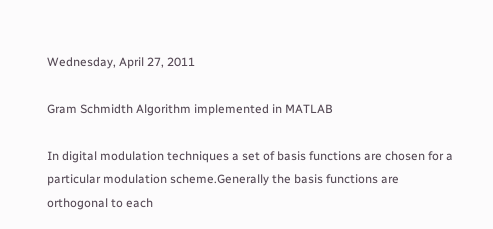Wednesday, April 27, 2011

Gram Schmidth Algorithm implemented in MATLAB

In digital modulation techniques a set of basis functions are chosen for a particular modulation scheme.Generally the basis functions are orthogonal to each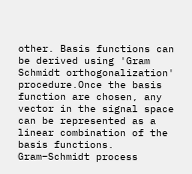other. Basis functions can be derived using 'Gram Schmidt orthogonalization' procedure.Once the basis function are chosen, any vector in the signal space can be represented as a linear combination of the basis functions.
Gram–Schmidt process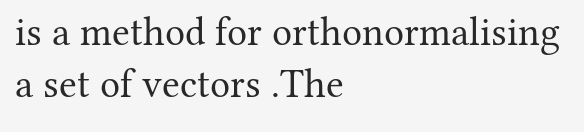is a method for orthonormalising a set of vectors .The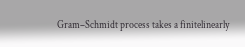Gram–Schmidt process takes a finitelinearly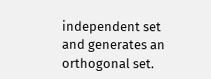independent set and generates an orthogonal set.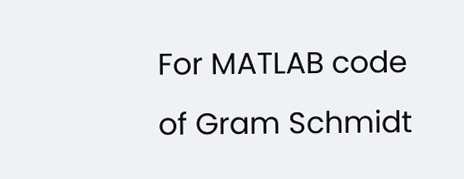For MATLAB code of Gram Schmidt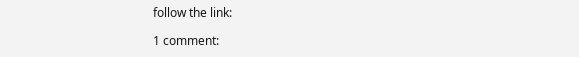follow the link:

1 comment: